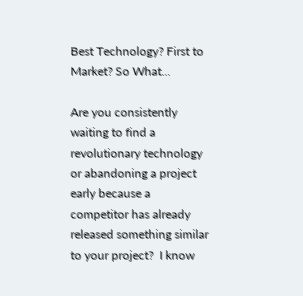Best Technology? First to Market? So What...

Are you consistently waiting to find a revolutionary technology or abandoning a project early because a competitor has already released something similar to your project?  I know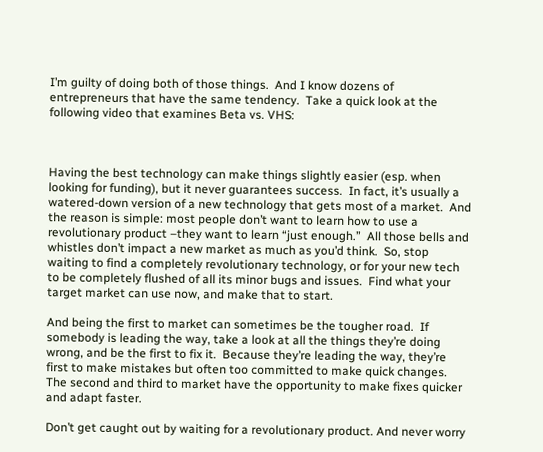I’m guilty of doing both of those things.  And I know dozens of entrepreneurs that have the same tendency.  Take a quick look at the following video that examines Beta vs. VHS:



Having the best technology can make things slightly easier (esp. when looking for funding), but it never guarantees success.  In fact, it’s usually a watered-down version of a new technology that gets most of a market.  And the reason is simple: most people don’t want to learn how to use a revolutionary product –they want to learn “just enough.”  All those bells and whistles don’t impact a new market as much as you’d think.  So, stop waiting to find a completely revolutionary technology, or for your new tech to be completely flushed of all its minor bugs and issues.  Find what your target market can use now, and make that to start.

And being the first to market can sometimes be the tougher road.  If somebody is leading the way, take a look at all the things they’re doing wrong, and be the first to fix it.  Because they’re leading the way, they’re first to make mistakes but often too committed to make quick changes.  The second and third to market have the opportunity to make fixes quicker and adapt faster.

Don’t get caught out by waiting for a revolutionary product. And never worry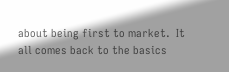about being first to market.  It all comes back to the basics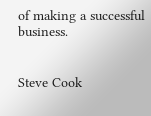of making a successful business.


Steve Cook